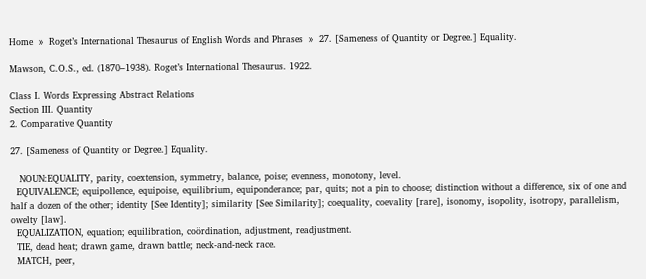Home  »  Roget’s International Thesaurus of English Words and Phrases  »  27. [Sameness of Quantity or Degree.] Equality.

Mawson, C.O.S., ed. (1870–1938). Roget’s International Thesaurus. 1922.

Class I. Words Expressing Abstract Relations
Section III. Quantity
2. Comparative Quantity

27. [Sameness of Quantity or Degree.] Equality.

   NOUN:EQUALITY, parity, coextension, symmetry, balance, poise; evenness, monotony, level.
  EQUIVALENCE; equipollence, equipoise, equilibrium, equiponderance; par, quits; not a pin to choose; distinction without a difference, six of one and half a dozen of the other; identity [See Identity]; similarity [See Similarity]; coequality, coevality [rare], isonomy, isopolity, isotropy, parallelism, owelty [law].
  EQUALIZATION, equation; equilibration, coördination, adjustment, readjustment.
  TIE, dead heat; drawn game, drawn battle; neck-and-neck race.
  MATCH, peer,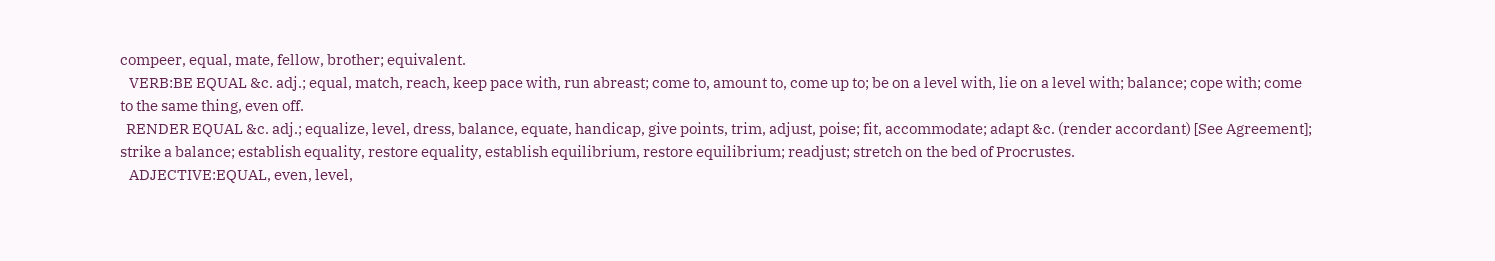compeer, equal, mate, fellow, brother; equivalent.
   VERB:BE EQUAL &c. adj.; equal, match, reach, keep pace with, run abreast; come to, amount to, come up to; be on a level with, lie on a level with; balance; cope with; come to the same thing, even off.
  RENDER EQUAL &c. adj.; equalize, level, dress, balance, equate, handicap, give points, trim, adjust, poise; fit, accommodate; adapt &c. (render accordant) [See Agreement]; strike a balance; establish equality, restore equality, establish equilibrium, restore equilibrium; readjust; stretch on the bed of Procrustes.
   ADJECTIVE:EQUAL, even, level,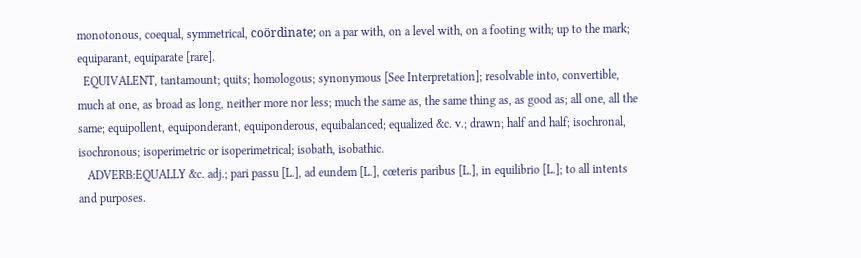monotonous, coequal, symmetrical, coördinate; on a par with, on a level with, on a footing with; up to the mark; equiparant, equiparate [rare].
  EQUIVALENT, tantamount; quits; homologous; synonymous [See Interpretation]; resolvable into, convertible, much at one, as broad as long, neither more nor less; much the same as, the same thing as, as good as; all one, all the same; equipollent, equiponderant, equiponderous, equibalanced; equalized &c. v.; drawn; half and half; isochronal, isochronous; isoperimetric or isoperimetrical; isobath, isobathic.
   ADVERB:EQUALLY &c. adj.; pari passu [L.], ad eundem [L.], cœteris paribus [L.], in equilibrio [L.]; to all intents and purposes.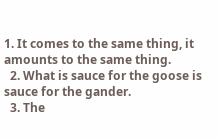1. It comes to the same thing, it amounts to the same thing.
  2. What is sauce for the goose is sauce for the gander.
  3. The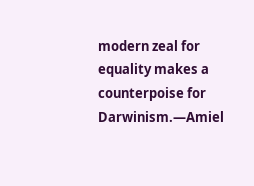modern zeal for equality makes a counterpoise for Darwinism.—Amiel